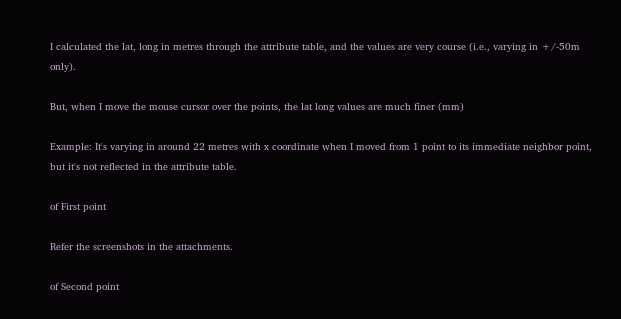I calculated the lat, long in metres through the attribute table, and the values are very course (i.e., varying in +/-50m only).

But, when I move the mouse cursor over the points, the lat long values are much finer (mm)

Example: It's varying in around 22 metres with x coordinate when I moved from 1 point to its immediate neighbor point, but it's not reflected in the attribute table.

of First point

Refer the screenshots in the attachments.

of Second point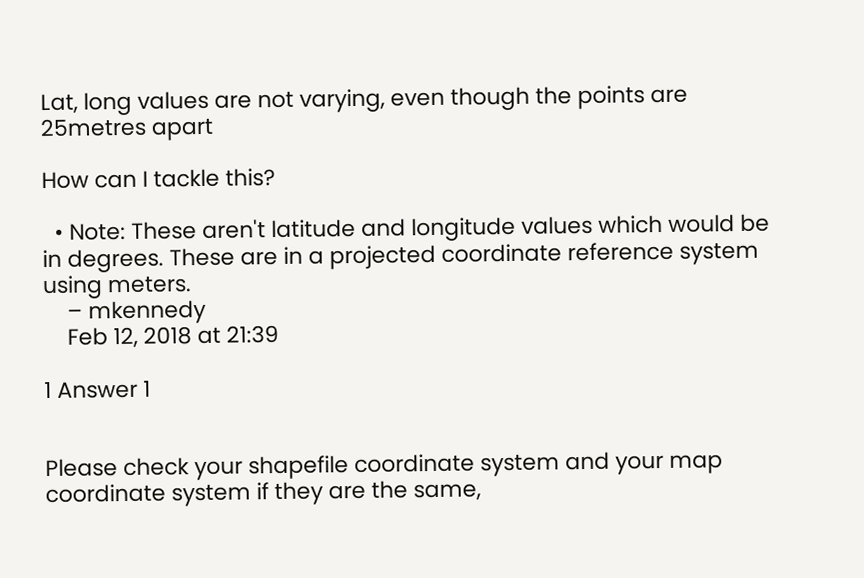Lat, long values are not varying, even though the points are 25metres apart

How can I tackle this?

  • Note: These aren't latitude and longitude values which would be in degrees. These are in a projected coordinate reference system using meters.
    – mkennedy
    Feb 12, 2018 at 21:39

1 Answer 1


Please check your shapefile coordinate system and your map coordinate system if they are the same,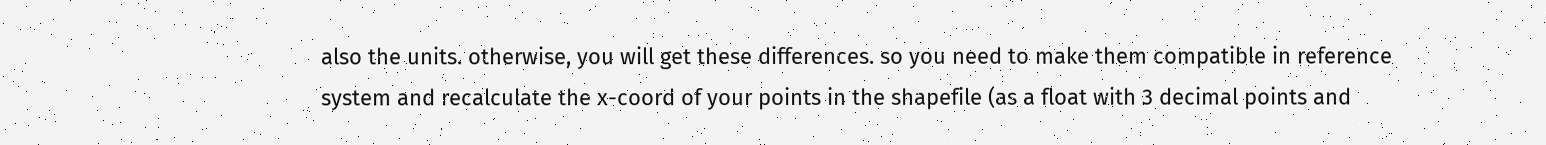also the units. otherwise, you will get these differences. so you need to make them compatible in reference system and recalculate the x-coord of your points in the shapefile (as a float with 3 decimal points and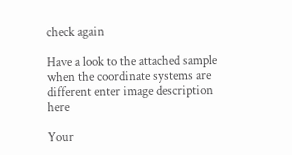check again

Have a look to the attached sample when the coordinate systems are different enter image description here

Your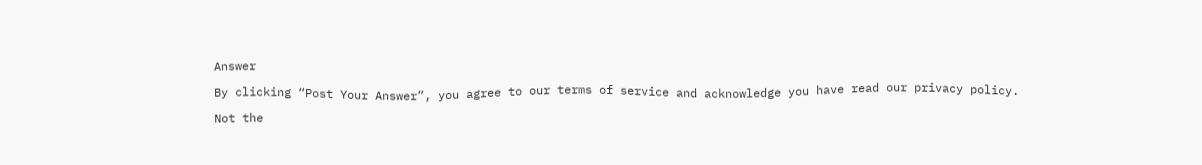Answer

By clicking “Post Your Answer”, you agree to our terms of service and acknowledge you have read our privacy policy.

Not the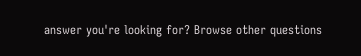answer you're looking for? Browse other questions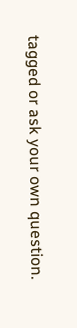tagged or ask your own question.